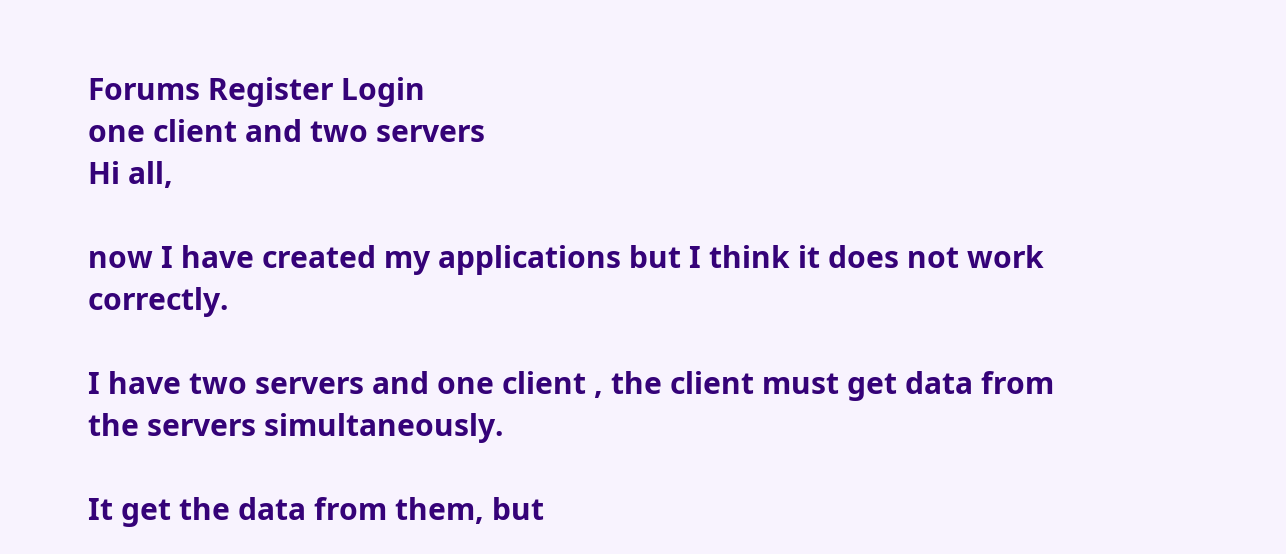Forums Register Login
one client and two servers
Hi all,

now I have created my applications but I think it does not work correctly.

I have two servers and one client , the client must get data from the servers simultaneously.

It get the data from them, but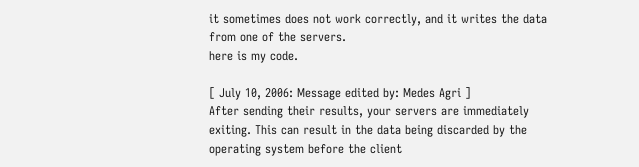it sometimes does not work correctly, and it writes the data from one of the servers.
here is my code.

[ July 10, 2006: Message edited by: Medes Agri ]
After sending their results, your servers are immediately exiting. This can result in the data being discarded by the operating system before the client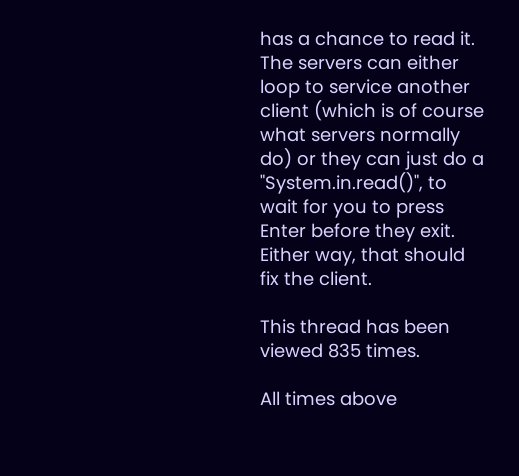has a chance to read it. The servers can either loop to service another client (which is of course what servers normally do) or they can just do a "System.in.read()", to wait for you to press Enter before they exit. Either way, that should fix the client.

This thread has been viewed 835 times.

All times above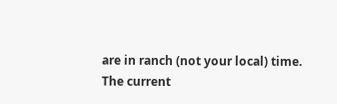are in ranch (not your local) time.
The current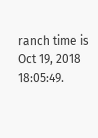ranch time is
Oct 19, 2018 18:05:49.